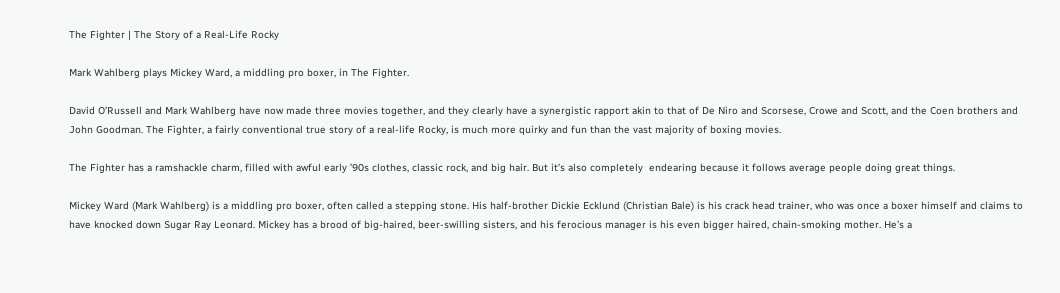The Fighter | The Story of a Real-Life Rocky

Mark Wahlberg plays Mickey Ward, a middling pro boxer, in The Fighter.

David O’Russell and Mark Wahlberg have now made three movies together, and they clearly have a synergistic rapport akin to that of De Niro and Scorsese, Crowe and Scott, and the Coen brothers and John Goodman. The Fighter, a fairly conventional true story of a real-life Rocky, is much more quirky and fun than the vast majority of boxing movies.

The Fighter has a ramshackle charm, filled with awful early ’90s clothes, classic rock, and big hair. But it’s also completely  endearing because it follows average people doing great things.

Mickey Ward (Mark Wahlberg) is a middling pro boxer, often called a stepping stone. His half-brother Dickie Ecklund (Christian Bale) is his crack head trainer, who was once a boxer himself and claims to have knocked down Sugar Ray Leonard. Mickey has a brood of big-haired, beer-swilling sisters, and his ferocious manager is his even bigger haired, chain-smoking mother. He’s a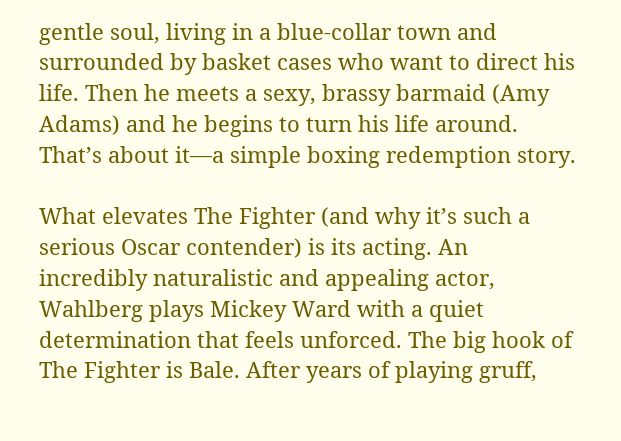gentle soul, living in a blue-collar town and surrounded by basket cases who want to direct his life. Then he meets a sexy, brassy barmaid (Amy Adams) and he begins to turn his life around. That’s about it—a simple boxing redemption story.

What elevates The Fighter (and why it’s such a serious Oscar contender) is its acting. An incredibly naturalistic and appealing actor, Wahlberg plays Mickey Ward with a quiet determination that feels unforced. The big hook of The Fighter is Bale. After years of playing gruff,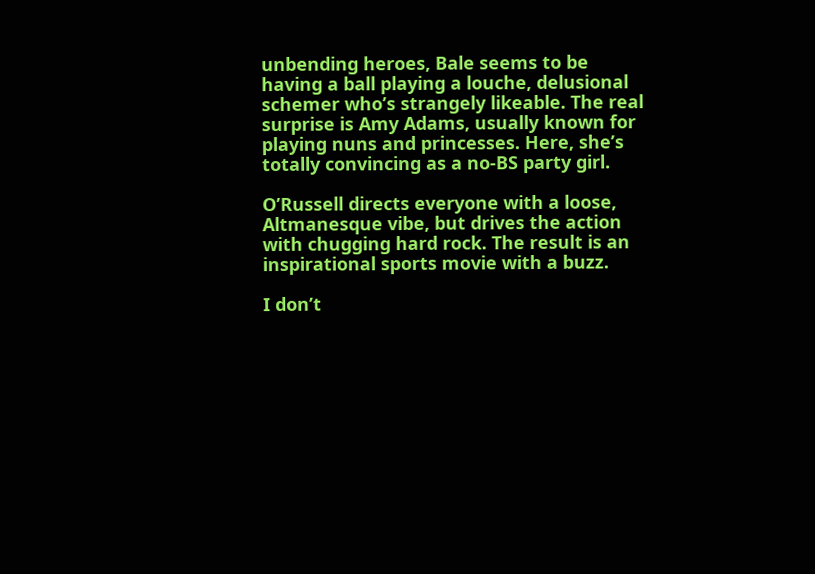unbending heroes, Bale seems to be having a ball playing a louche, delusional schemer who’s strangely likeable. The real surprise is Amy Adams, usually known for playing nuns and princesses. Here, she’s totally convincing as a no-BS party girl.

O’Russell directs everyone with a loose, Altmanesque vibe, but drives the action with chugging hard rock. The result is an inspirational sports movie with a buzz.

I don’t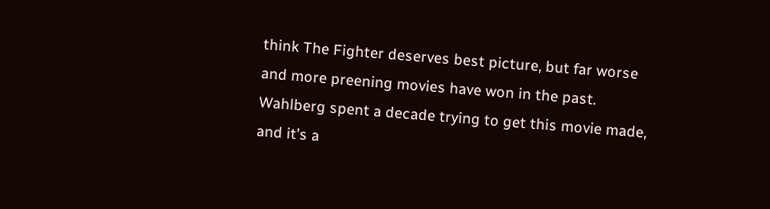think The Fighter deserves best picture, but far worse and more preening movies have won in the past. Wahlberg spent a decade trying to get this movie made, and it’s a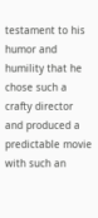testament to his humor and humility that he chose such a crafty director and produced a predictable movie with such an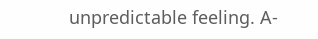unpredictable feeling. A-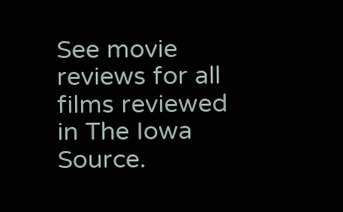See movie reviews for all films reviewed in The Iowa Source.